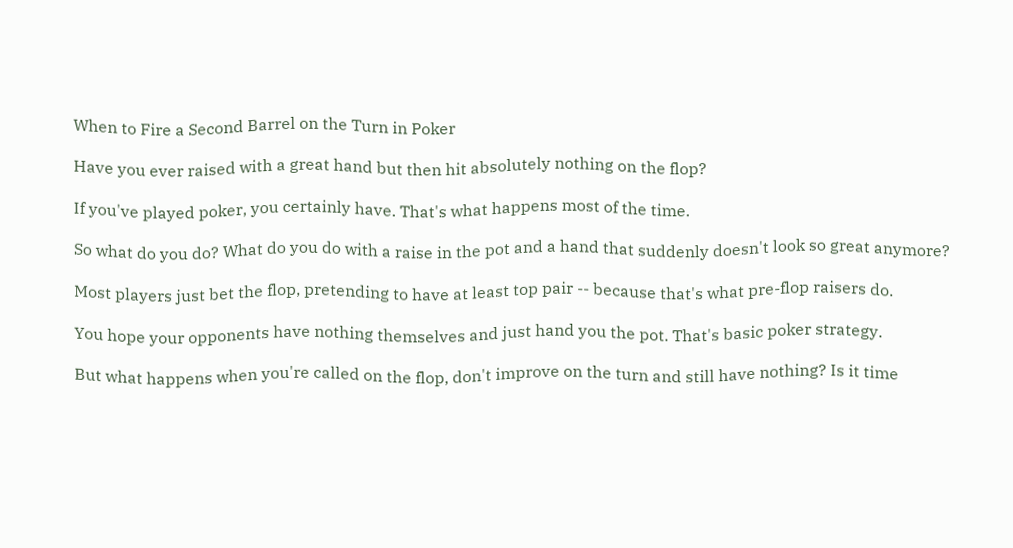When to Fire a Second Barrel on the Turn in Poker

Have you ever raised with a great hand but then hit absolutely nothing on the flop?

If you've played poker, you certainly have. That's what happens most of the time.

So what do you do? What do you do with a raise in the pot and a hand that suddenly doesn't look so great anymore?

Most players just bet the flop, pretending to have at least top pair -- because that's what pre-flop raisers do.

You hope your opponents have nothing themselves and just hand you the pot. That's basic poker strategy.

But what happens when you're called on the flop, don't improve on the turn and still have nothing? Is it time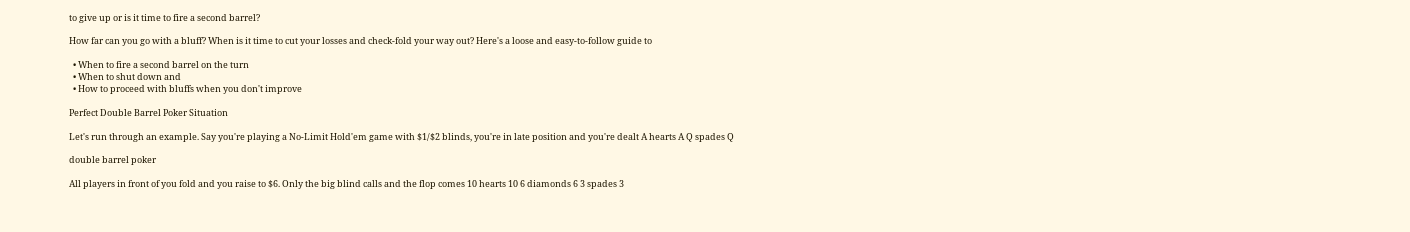to give up or is it time to fire a second barrel?

How far can you go with a bluff? When is it time to cut your losses and check-fold your way out? Here's a loose and easy-to-follow guide to

  • When to fire a second barrel on the turn
  • When to shut down and
  • How to proceed with bluffs when you don't improve

Perfect Double Barrel Poker Situation

Let's run through an example. Say you're playing a No-Limit Hold'em game with $1/$2 blinds, you're in late position and you're dealt A hearts A Q spades Q

double barrel poker

All players in front of you fold and you raise to $6. Only the big blind calls and the flop comes 10 hearts 10 6 diamonds 6 3 spades 3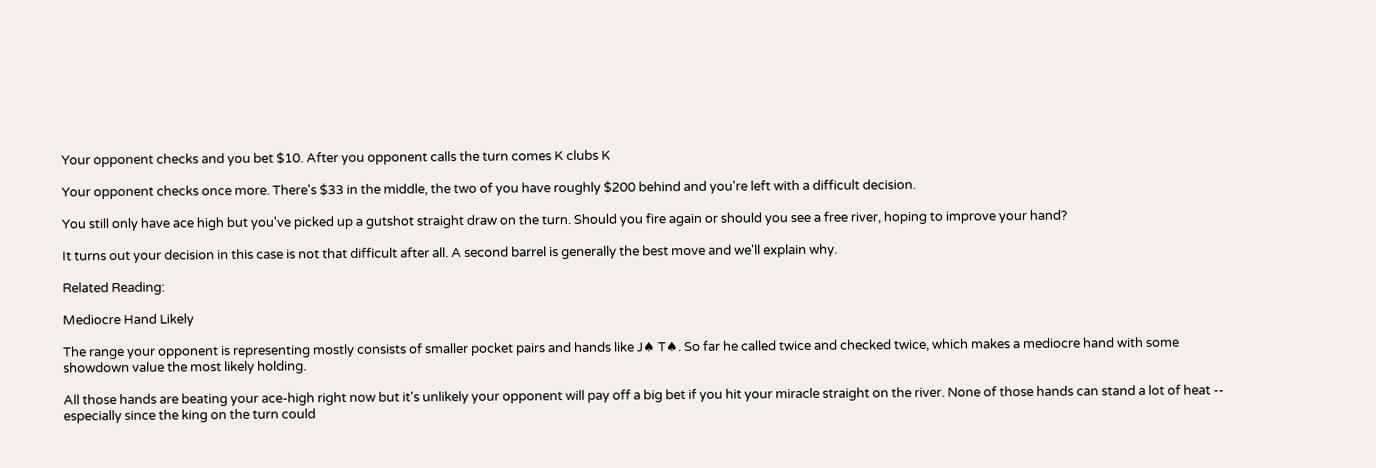Your opponent checks and you bet $10. After you opponent calls the turn comes K clubs K

Your opponent checks once more. There's $33 in the middle, the two of you have roughly $200 behind and you're left with a difficult decision.

You still only have ace high but you've picked up a gutshot straight draw on the turn. Should you fire again or should you see a free river, hoping to improve your hand?

It turns out your decision in this case is not that difficult after all. A second barrel is generally the best move and we'll explain why.

Related Reading:

Mediocre Hand Likely

The range your opponent is representing mostly consists of smaller pocket pairs and hands like J♠ T♠. So far he called twice and checked twice, which makes a mediocre hand with some showdown value the most likely holding.

All those hands are beating your ace-high right now but it's unlikely your opponent will pay off a big bet if you hit your miracle straight on the river. None of those hands can stand a lot of heat -- especially since the king on the turn could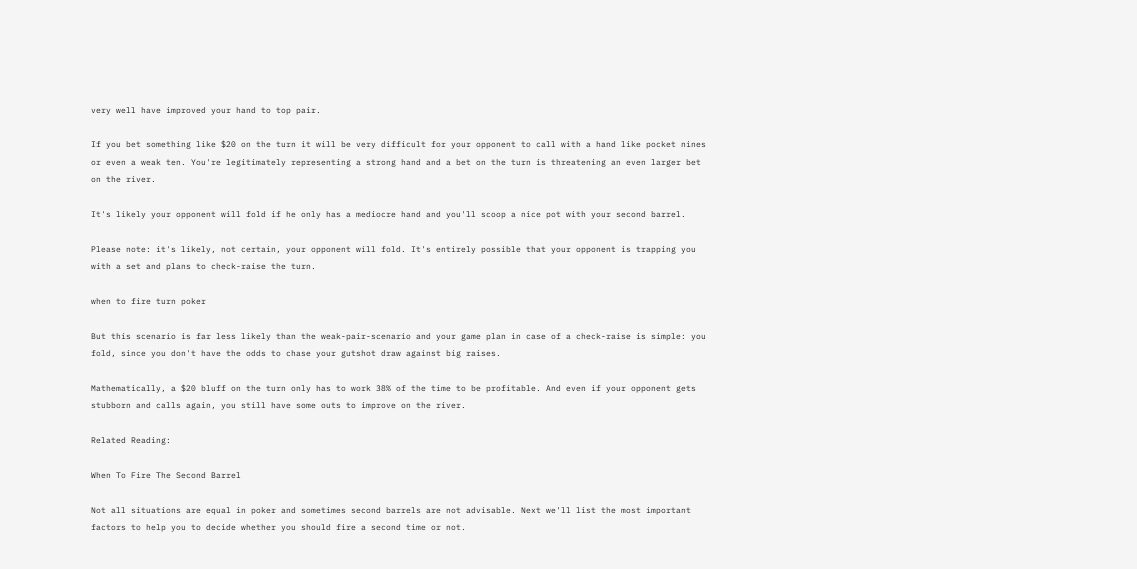very well have improved your hand to top pair.

If you bet something like $20 on the turn it will be very difficult for your opponent to call with a hand like pocket nines or even a weak ten. You're legitimately representing a strong hand and a bet on the turn is threatening an even larger bet on the river.

It's likely your opponent will fold if he only has a mediocre hand and you'll scoop a nice pot with your second barrel.

Please note: it's likely, not certain, your opponent will fold. It's entirely possible that your opponent is trapping you with a set and plans to check-raise the turn.

when to fire turn poker

But this scenario is far less likely than the weak-pair-scenario and your game plan in case of a check-raise is simple: you fold, since you don't have the odds to chase your gutshot draw against big raises.

Mathematically, a $20 bluff on the turn only has to work 38% of the time to be profitable. And even if your opponent gets stubborn and calls again, you still have some outs to improve on the river.

Related Reading:

When To Fire The Second Barrel

Not all situations are equal in poker and sometimes second barrels are not advisable. Next we'll list the most important factors to help you to decide whether you should fire a second time or not.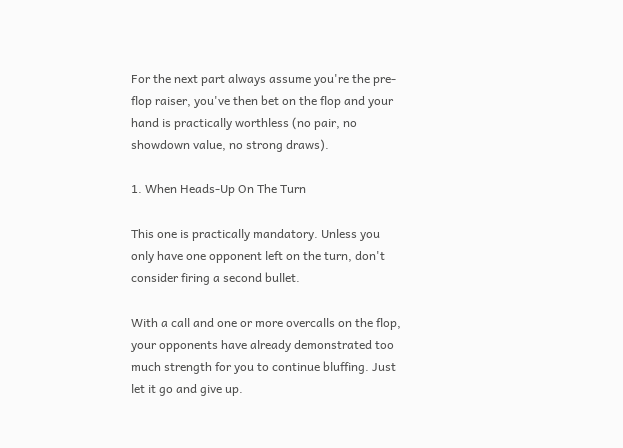For the next part always assume you're the pre-flop raiser, you've then bet on the flop and your hand is practically worthless (no pair, no showdown value, no strong draws).

1. When Heads-Up On The Turn

This one is practically mandatory. Unless you only have one opponent left on the turn, don't consider firing a second bullet.

With a call and one or more overcalls on the flop, your opponents have already demonstrated too much strength for you to continue bluffing. Just let it go and give up.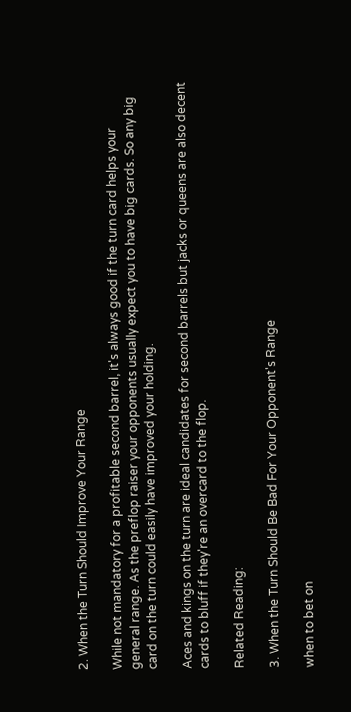2. When the Turn Should Improve Your Range

While not mandatory for a profitable second barrel, it's always good if the turn card helps your general range. As the preflop raiser your opponents usually expect you to have big cards. So any big card on the turn could easily have improved your holding.

Aces and kings on the turn are ideal candidates for second barrels but jacks or queens are also decent cards to bluff if they're an overcard to the flop.

Related Reading:

3. When the Turn Should Be Bad For Your Opponent's Range

when to bet on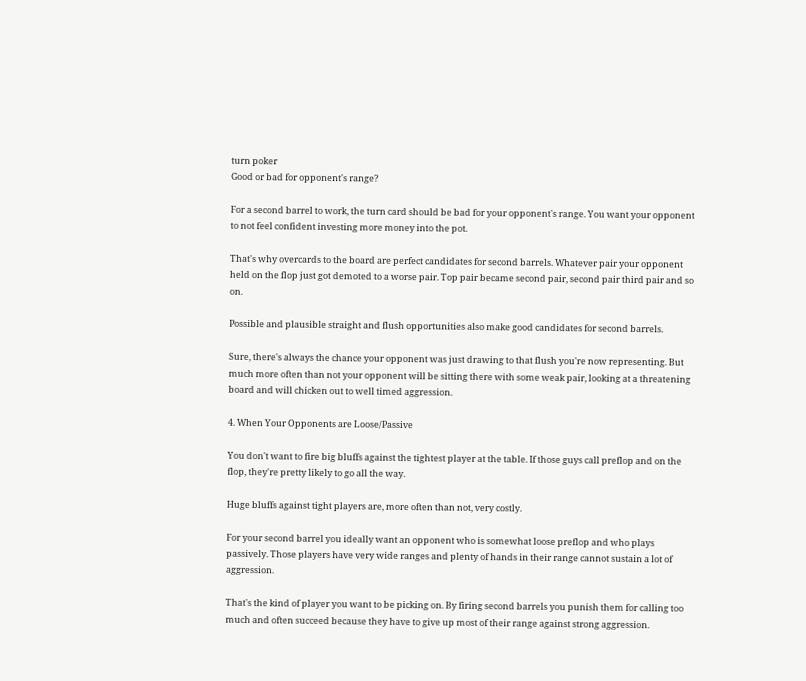turn poker
Good or bad for opponent's range?

For a second barrel to work, the turn card should be bad for your opponent's range. You want your opponent to not feel confident investing more money into the pot.

That's why overcards to the board are perfect candidates for second barrels. Whatever pair your opponent held on the flop just got demoted to a worse pair. Top pair became second pair, second pair third pair and so on.

Possible and plausible straight and flush opportunities also make good candidates for second barrels.

Sure, there's always the chance your opponent was just drawing to that flush you're now representing. But much more often than not your opponent will be sitting there with some weak pair, looking at a threatening board and will chicken out to well timed aggression.

4. When Your Opponents are Loose/Passive

You don't want to fire big bluffs against the tightest player at the table. If those guys call preflop and on the flop, they're pretty likely to go all the way.

Huge bluffs against tight players are, more often than not, very costly.

For your second barrel you ideally want an opponent who is somewhat loose preflop and who plays passively. Those players have very wide ranges and plenty of hands in their range cannot sustain a lot of aggression.

That's the kind of player you want to be picking on. By firing second barrels you punish them for calling too much and often succeed because they have to give up most of their range against strong aggression.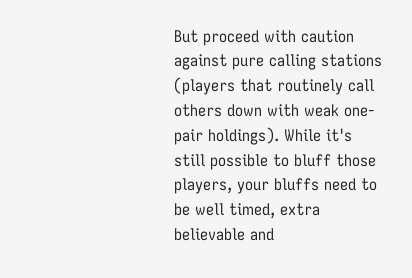But proceed with caution against pure calling stations (players that routinely call others down with weak one-pair holdings). While it's still possible to bluff those players, your bluffs need to be well timed, extra believable and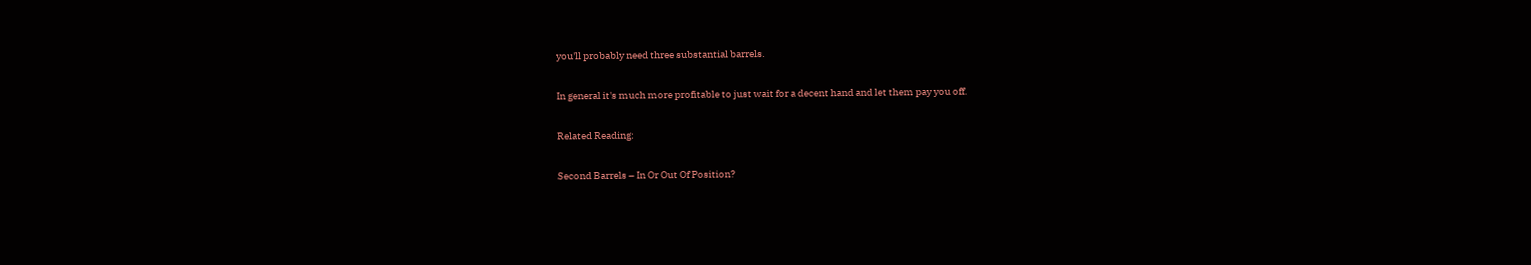you'll probably need three substantial barrels.

In general it's much more profitable to just wait for a decent hand and let them pay you off.

Related Reading:

Second Barrels – In Or Out Of Position?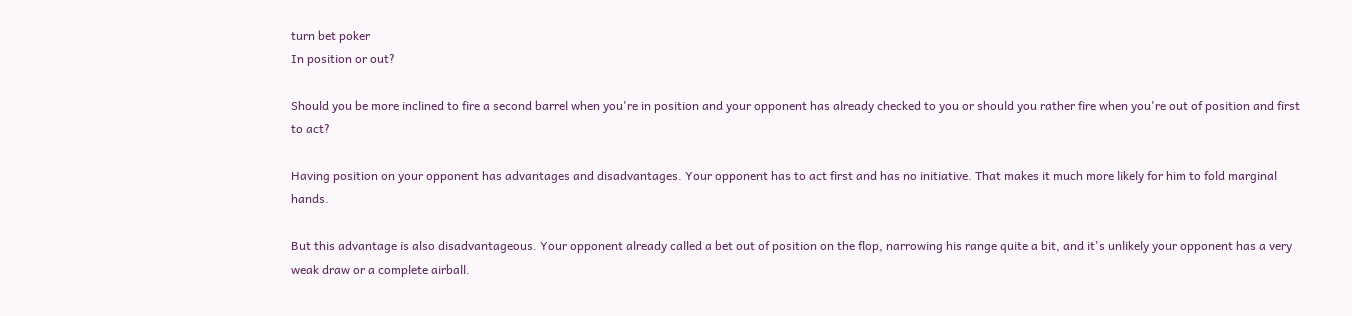turn bet poker
In position or out?

Should you be more inclined to fire a second barrel when you're in position and your opponent has already checked to you or should you rather fire when you're out of position and first to act?

Having position on your opponent has advantages and disadvantages. Your opponent has to act first and has no initiative. That makes it much more likely for him to fold marginal hands.

But this advantage is also disadvantageous. Your opponent already called a bet out of position on the flop, narrowing his range quite a bit, and it's unlikely your opponent has a very weak draw or a complete airball.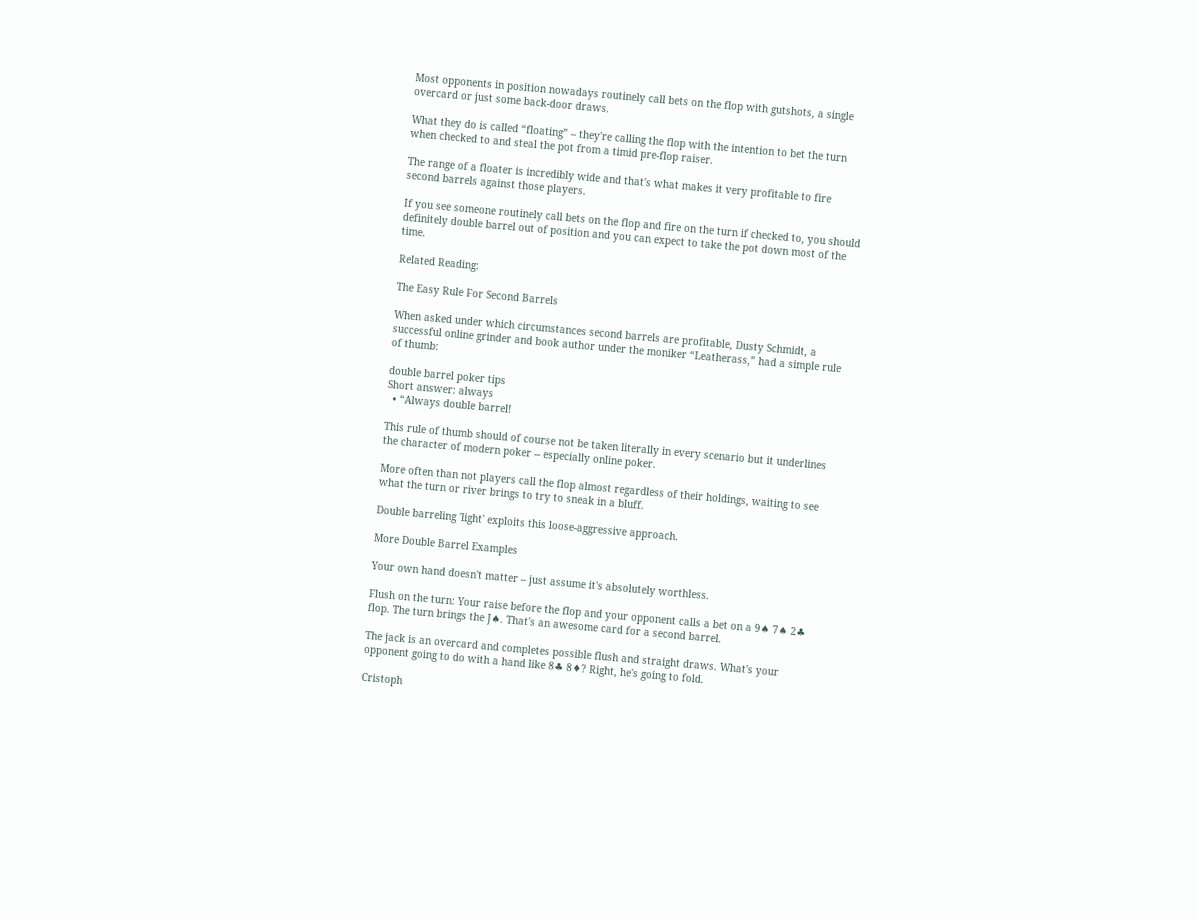Most opponents in position nowadays routinely call bets on the flop with gutshots, a single overcard or just some back-door draws.

What they do is called “floating” – they're calling the flop with the intention to bet the turn when checked to and steal the pot from a timid pre-flop raiser.

The range of a floater is incredibly wide and that's what makes it very profitable to fire second barrels against those players.

If you see someone routinely call bets on the flop and fire on the turn if checked to, you should definitely double barrel out of position and you can expect to take the pot down most of the time.

Related Reading:

The Easy Rule For Second Barrels

When asked under which circumstances second barrels are profitable, Dusty Schmidt, a successful online grinder and book author under the moniker “Leatherass,” had a simple rule of thumb:

double barrel poker tips
Short answer: always
  • “Always double barrel!

This rule of thumb should of course not be taken literally in every scenario but it underlines the character of modern poker -- especially online poker.

More often than not players call the flop almost regardless of their holdings, waiting to see what the turn or river brings to try to sneak in a bluff.

Double barreling 'light' exploits this loose-aggressive approach.

More Double Barrel Examples

Your own hand doesn't matter – just assume it's absolutely worthless.

Flush on the turn: Your raise before the flop and your opponent calls a bet on a 9♠ 7♠ 2♣ flop. The turn brings the J♠. That's an awesome card for a second barrel.

The jack is an overcard and completes possible flush and straight draws. What's your opponent going to do with a hand like 8♣ 8♦? Right, he's going to fold.

Cristoph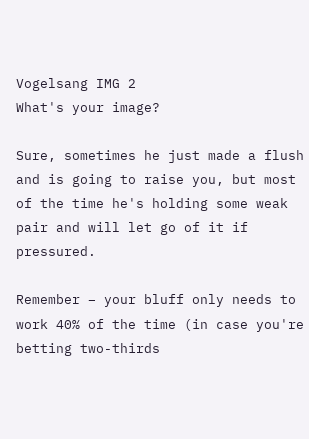Vogelsang IMG 2
What's your image?

Sure, sometimes he just made a flush and is going to raise you, but most of the time he's holding some weak pair and will let go of it if pressured.

Remember – your bluff only needs to work 40% of the time (in case you're betting two-thirds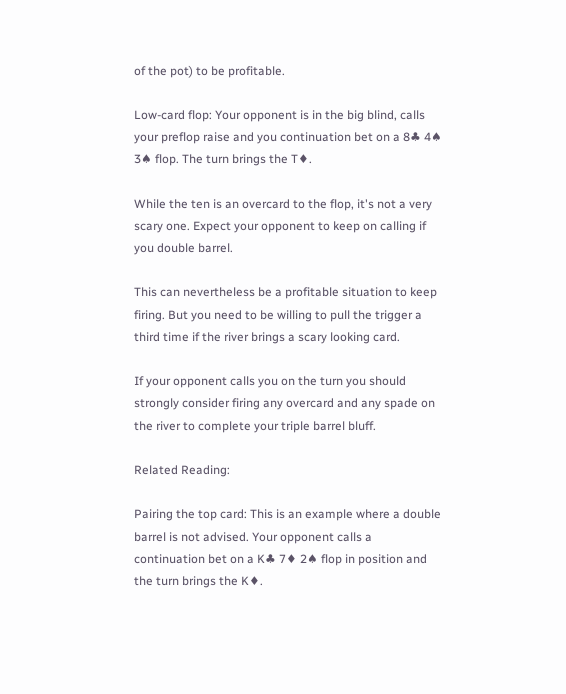of the pot) to be profitable.

Low-card flop: Your opponent is in the big blind, calls your preflop raise and you continuation bet on a 8♣ 4♠ 3♠ flop. The turn brings the T♦.

While the ten is an overcard to the flop, it's not a very scary one. Expect your opponent to keep on calling if you double barrel.

This can nevertheless be a profitable situation to keep firing. But you need to be willing to pull the trigger a third time if the river brings a scary looking card.

If your opponent calls you on the turn you should strongly consider firing any overcard and any spade on the river to complete your triple barrel bluff.

Related Reading:

Pairing the top card: This is an example where a double barrel is not advised. Your opponent calls a continuation bet on a K♣ 7♦ 2♠ flop in position and the turn brings the K♦.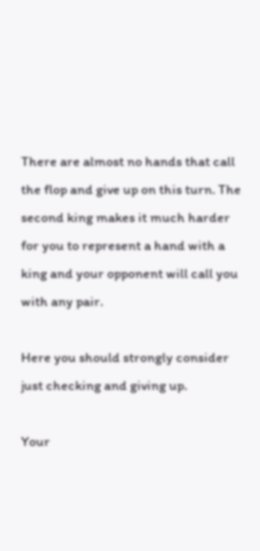There are almost no hands that call the flop and give up on this turn. The second king makes it much harder for you to represent a hand with a king and your opponent will call you with any pair.

Here you should strongly consider just checking and giving up.

Your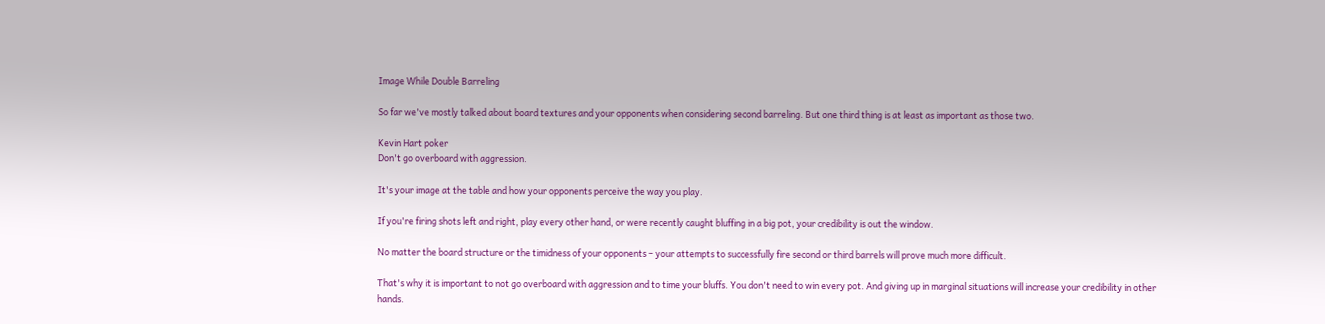Image While Double Barreling

So far we've mostly talked about board textures and your opponents when considering second barreling. But one third thing is at least as important as those two.

Kevin Hart poker
Don't go overboard with aggression.

It's your image at the table and how your opponents perceive the way you play.

If you're firing shots left and right, play every other hand, or were recently caught bluffing in a big pot, your credibility is out the window.

No matter the board structure or the timidness of your opponents – your attempts to successfully fire second or third barrels will prove much more difficult.

That's why it is important to not go overboard with aggression and to time your bluffs. You don't need to win every pot. And giving up in marginal situations will increase your credibility in other hands.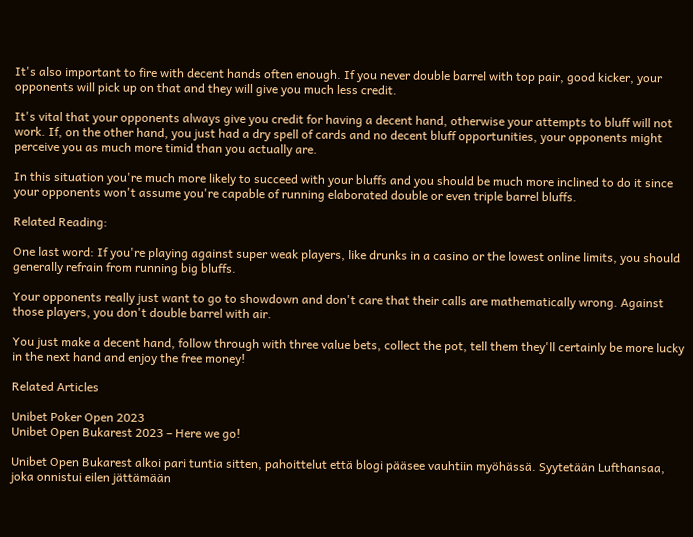It's also important to fire with decent hands often enough. If you never double barrel with top pair, good kicker, your opponents will pick up on that and they will give you much less credit.

It's vital that your opponents always give you credit for having a decent hand, otherwise your attempts to bluff will not work. If, on the other hand, you just had a dry spell of cards and no decent bluff opportunities, your opponents might perceive you as much more timid than you actually are.

In this situation you're much more likely to succeed with your bluffs and you should be much more inclined to do it since your opponents won't assume you're capable of running elaborated double or even triple barrel bluffs.

Related Reading:

One last word: If you're playing against super weak players, like drunks in a casino or the lowest online limits, you should generally refrain from running big bluffs.

Your opponents really just want to go to showdown and don't care that their calls are mathematically wrong. Against those players, you don't double barrel with air.

You just make a decent hand, follow through with three value bets, collect the pot, tell them they'll certainly be more lucky in the next hand and enjoy the free money!

Related Articles

Unibet Poker Open 2023
Unibet Open Bukarest 2023 – Here we go!

Unibet Open Bukarest alkoi pari tuntia sitten, pahoittelut että blogi pääsee vauhtiin myöhässä. Syytetään Lufthansaa, joka onnistui eilen jättämään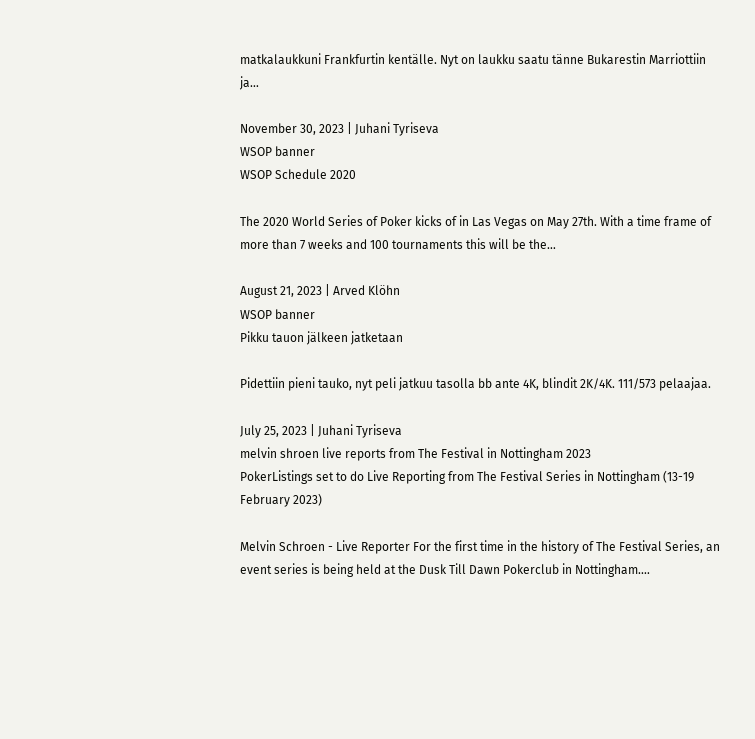matkalaukkuni Frankfurtin kentälle. Nyt on laukku saatu tänne Bukarestin Marriottiin ja…

November 30, 2023 | Juhani Tyriseva
WSOP banner
WSOP Schedule 2020

The 2020 World Series of Poker kicks of in Las Vegas on May 27th. With a time frame of more than 7 weeks and 100 tournaments this will be the…

August 21, 2023 | Arved Klöhn
WSOP banner
Pikku tauon jälkeen jatketaan

Pidettiin pieni tauko, nyt peli jatkuu tasolla bb ante 4K, blindit 2K/4K. 111/573 pelaajaa.

July 25, 2023 | Juhani Tyriseva
melvin shroen live reports from The Festival in Nottingham 2023
PokerListings set to do Live Reporting from The Festival Series in Nottingham (13-19 February 2023)

Melvin Schroen - Live Reporter For the first time in the history of The Festival Series, an event series is being held at the Dusk Till Dawn Pokerclub in Nottingham.…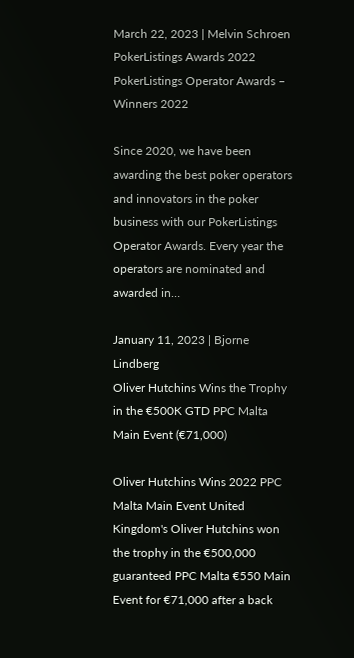March 22, 2023 | Melvin Schroen
PokerListings Awards 2022
PokerListings Operator Awards – Winners 2022

Since 2020, we have been awarding the best poker operators and innovators in the poker business with our PokerListings Operator Awards. Every year the operators are nominated and awarded in…

January 11, 2023 | Bjorne Lindberg
Oliver Hutchins Wins the Trophy in the €500K GTD PPC Malta Main Event (€71,000)

Oliver Hutchins Wins 2022 PPC Malta Main Event United Kingdom's Oliver Hutchins won the trophy in the €500,000 guaranteed PPC Malta €550 Main Event for €71,000 after a back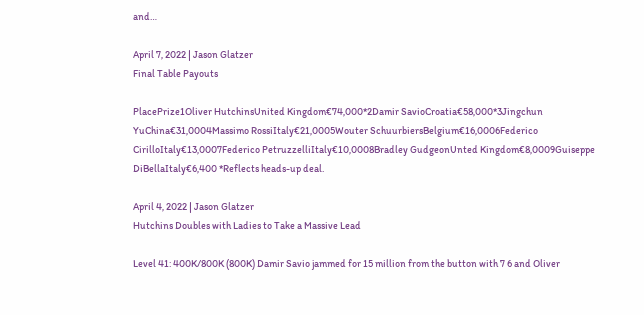and…

April 7, 2022 | Jason Glatzer
Final Table Payouts

PlacePrize1Oliver HutchinsUnited Kingdom€74,000*2Damir SavioCroatia€58,000*3Jingchun YuChina€31,0004Massimo RossiItaly€21,0005Wouter SchuurbiersBelgium€16,0006Federico CirilloItaly€13,0007Federico PetruzzelliItaly€10,0008Bradley GudgeonUnted Kingdom€8,0009Guiseppe DiBellaItaly€6,400 *Reflects heads-up deal.

April 4, 2022 | Jason Glatzer
Hutchins Doubles with Ladies to Take a Massive Lead

Level 41: 400K/800K (800K) Damir Savio jammed for 15 million from the button with 7 6 and Oliver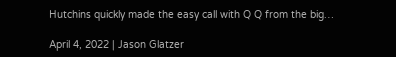Hutchins quickly made the easy call with Q Q from the big…

April 4, 2022 | Jason Glatzer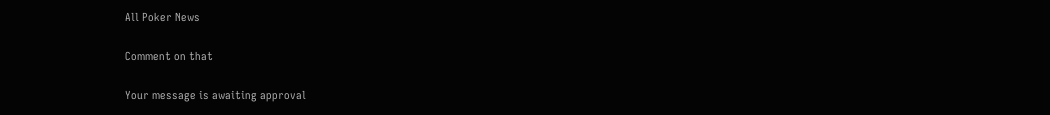All Poker News

Comment on that

Your message is awaiting approval